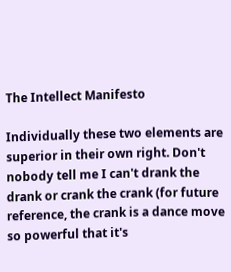The Intellect Manifesto

Individually these two elements are superior in their own right. Don't nobody tell me I can't drank the drank or crank the crank (for future reference, the crank is a dance move so powerful that it's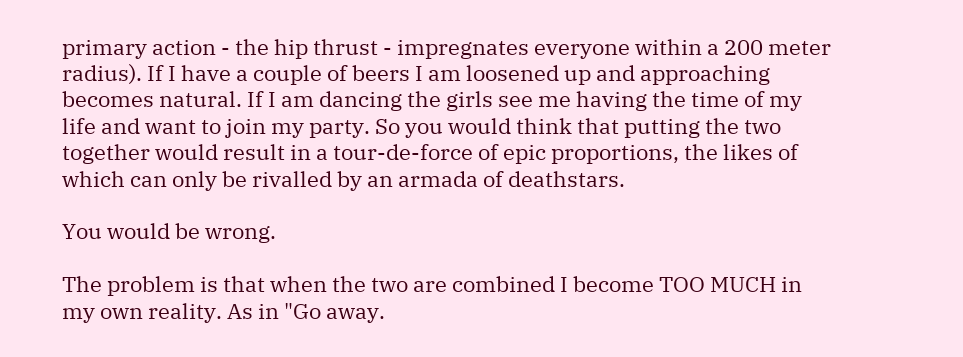primary action - the hip thrust - impregnates everyone within a 200 meter radius). If I have a couple of beers I am loosened up and approaching becomes natural. If I am dancing the girls see me having the time of my life and want to join my party. So you would think that putting the two together would result in a tour-de-force of epic proportions, the likes of which can only be rivalled by an armada of deathstars.

You would be wrong.

The problem is that when the two are combined I become TOO MUCH in my own reality. As in "Go away.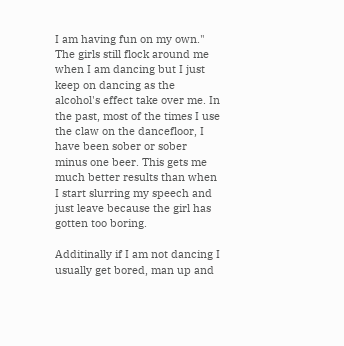I am having fun on my own." The girls still flock around me when I am dancing but I just keep on dancing as the alcohol's effect take over me. In the past, most of the times I use the claw on the dancefloor, I have been sober or sober minus one beer. This gets me much better results than when I start slurring my speech and just leave because the girl has gotten too boring.

Additinally if I am not dancing I usually get bored, man up and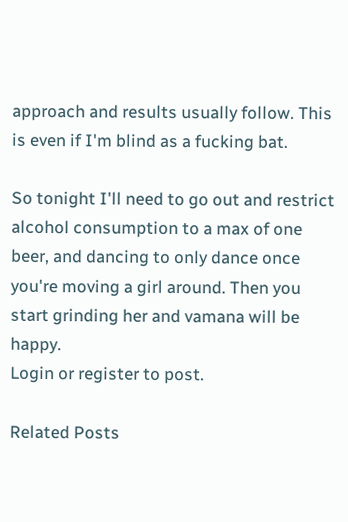approach and results usually follow. This is even if I'm blind as a fucking bat.

So tonight I'll need to go out and restrict alcohol consumption to a max of one beer, and dancing to only dance once you're moving a girl around. Then you start grinding her and vamana will be happy.
Login or register to post.

Related Posts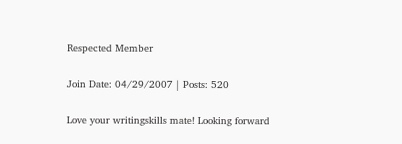Respected Member

Join Date: 04/29/2007 | Posts: 520

Love your writingskills mate! Looking forward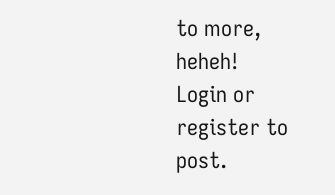to more, heheh!
Login or register to post.